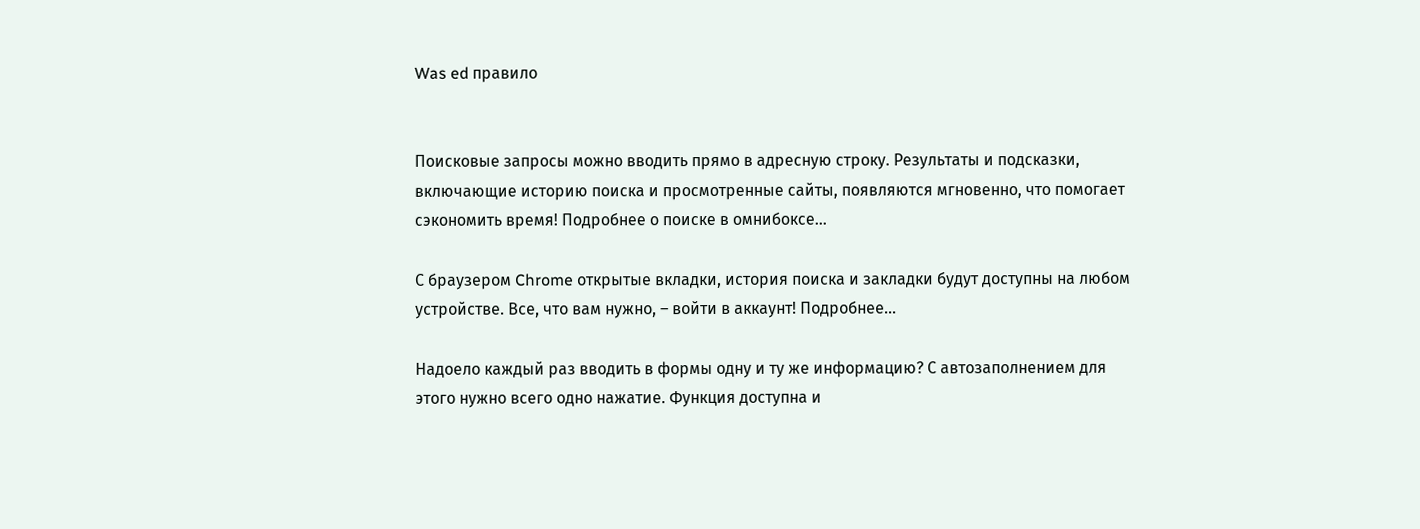Was ed правило


Поисковые запросы можно вводить прямо в адресную строку. Результаты и подсказки, включающие историю поиска и просмотренные сайты, появляются мгновенно, что помогает сэкономить время! Подробнее о поиске в омнибоксе…

С браузером Chrome открытые вкладки, история поиска и закладки будут доступны на любом устройстве. Все, что вам нужно, – войти в аккаунт! Подробнее…

Надоело каждый раз вводить в формы одну и ту же информацию? С автозаполнением для этого нужно всего одно нажатие. Функция доступна и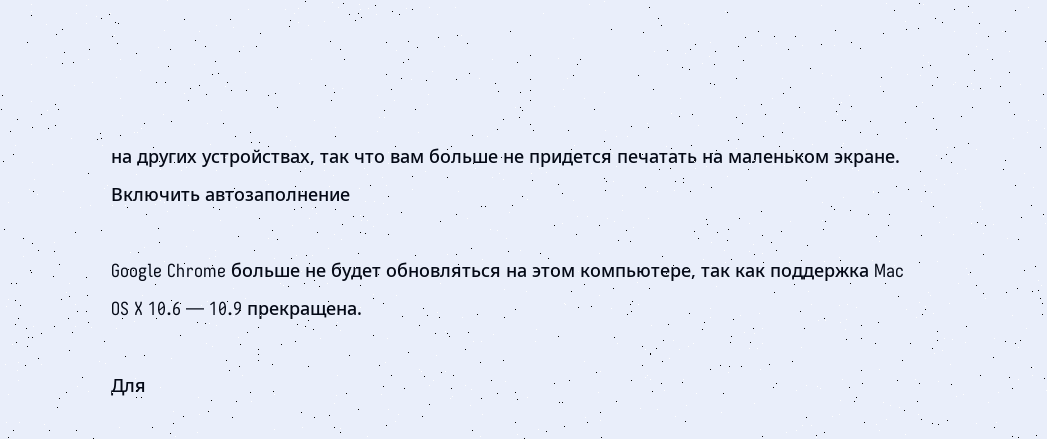на других устройствах, так что вам больше не придется печатать на маленьком экране. Включить автозаполнение

Google Chrome больше не будет обновляться на этом компьютере, так как поддержка Mac OS X 10.6 — 10.9 прекращена.

Для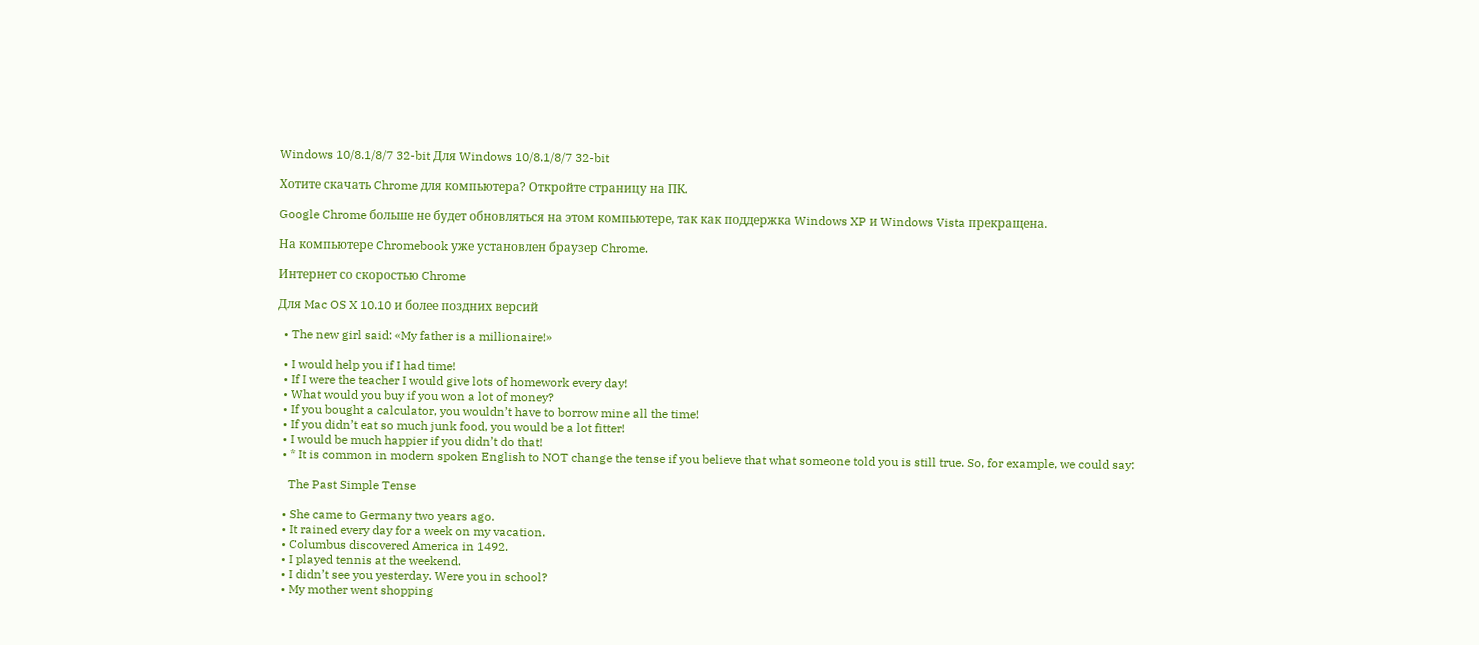Windows 10/8.1/8/7 32-bit Для Windows 10/8.1/8/7 32-bit

Хотите скачать Chrome для компьютера? Откройте страницу на ПК.

Google Chrome больше не будет обновляться на этом компьютере, так как поддержка Windows XP и Windows Vista прекращена.

На компьютере Chromebook уже установлен браузер Chrome.

Интернет со скоростью Chrome

Для Mac OS X 10.10 и более поздних версий

  • The new girl said: «My father is a millionaire!»

  • I would help you if I had time!
  • If I were the teacher I would give lots of homework every day!
  • What would you buy if you won a lot of money?
  • If you bought a calculator, you wouldn’t have to borrow mine all the time!
  • If you didn’t eat so much junk food, you would be a lot fitter!
  • I would be much happier if you didn’t do that!
  • * It is common in modern spoken English to NOT change the tense if you believe that what someone told you is still true. So, for example, we could say:

    The Past Simple Tense

  • She came to Germany two years ago.
  • It rained every day for a week on my vacation.
  • Columbus discovered America in 1492.
  • I played tennis at the weekend.
  • I didn’t see you yesterday. Were you in school?
  • My mother went shopping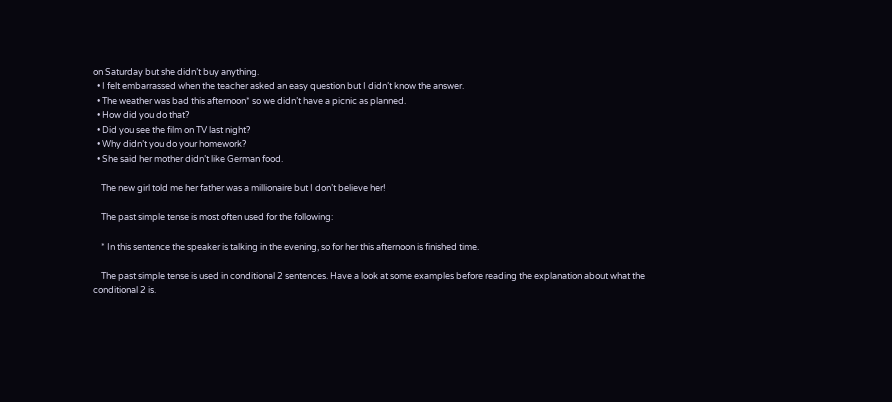on Saturday but she didn’t buy anything.
  • I felt embarrassed when the teacher asked an easy question but I didn’t know the answer.
  • The weather was bad this afternoon* so we didn’t have a picnic as planned.
  • How did you do that?
  • Did you see the film on TV last night?
  • Why didn’t you do your homework?
  • She said her mother didn’t like German food.

    The new girl told me her father was a millionaire but I don’t believe her!

    The past simple tense is most often used for the following:

    * In this sentence the speaker is talking in the evening, so for her this afternoon is finished time.

    The past simple tense is used in conditional 2 sentences. Have a look at some examples before reading the explanation about what the conditional 2 is.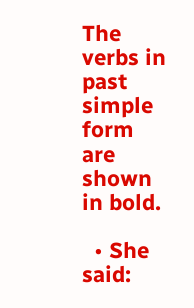The verbs in past simple form are shown in bold.

  • She said: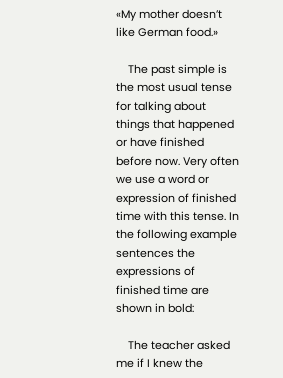«My mother doesn’t like German food.»

    The past simple is the most usual tense for talking about things that happened or have finished before now. Very often we use a word or expression of finished time with this tense. In the following example sentences the expressions of finished time are shown in bold:

    The teacher asked me if I knew the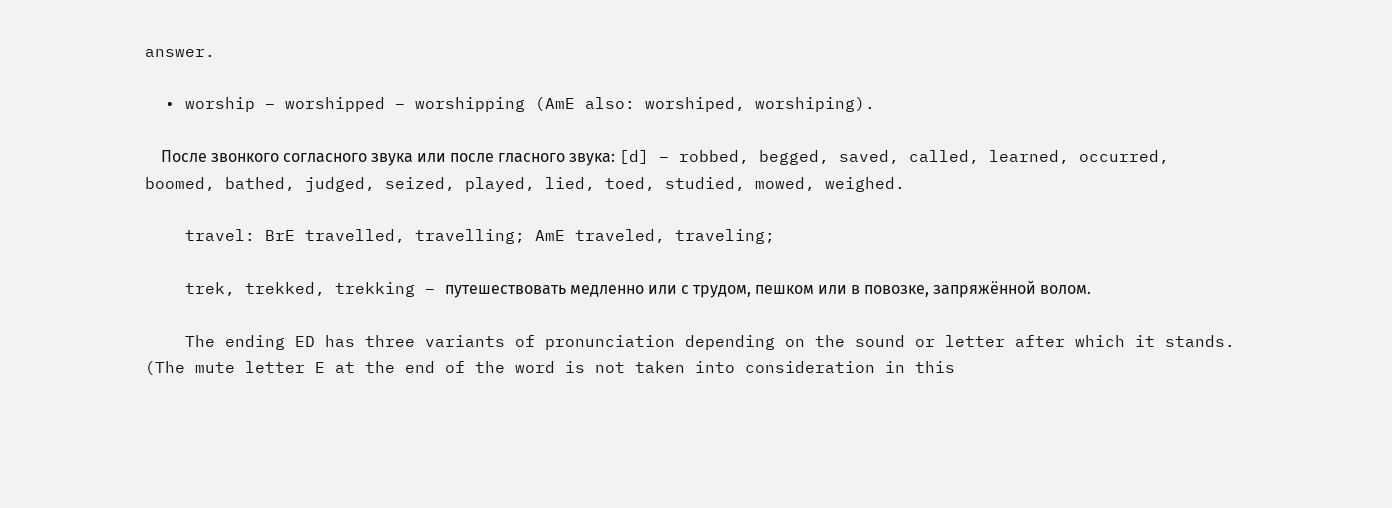answer.

  • worship – worshipped – worshipping (AmE also: worshiped, worshiping).

    После звонкого согласного звука или после гласного звука: [d] – robbed, begged, saved, called, learned, occurred, boomed, bathed, judged, seized, played, lied, toed, studied, mowed, weighed.

    travel: BrE travelled, travelling; AmE traveled, traveling;

    trek, trekked, trekking – путешествовать медленно или с трудом, пешком или в повозке, запряжённой волом.

    The ending ED has three variants of pronunciation depending on the sound or letter after which it stands. (The mute letter E at the end of the word is not taken into consideration in this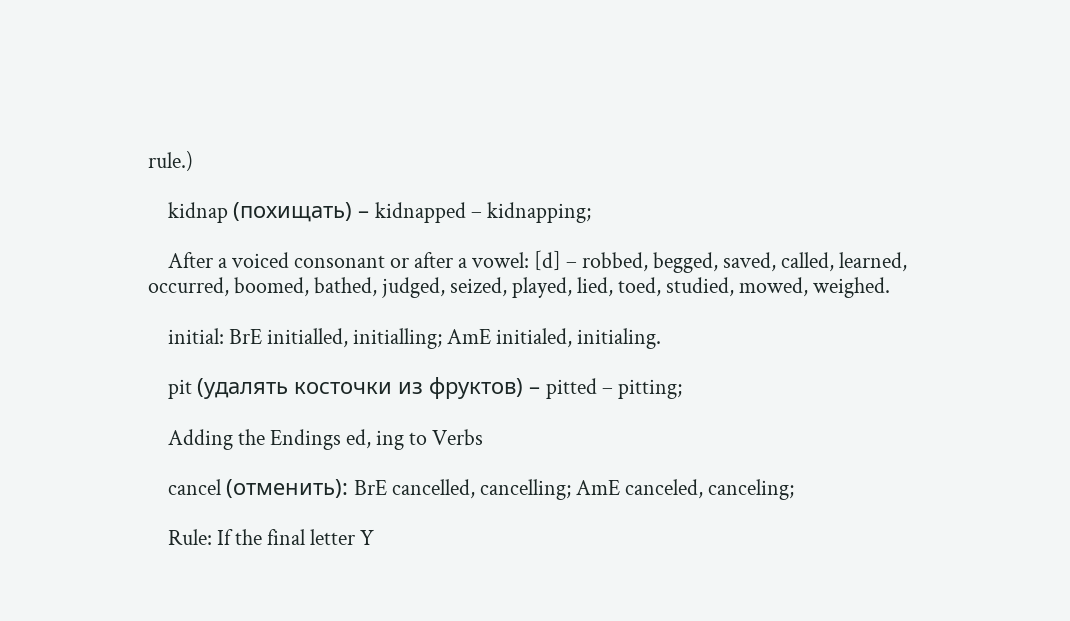rule.)

    kidnap (похищать) – kidnapped – kidnapping;

    After a voiced consonant or after a vowel: [d] – robbed, begged, saved, called, learned, occurred, boomed, bathed, judged, seized, played, lied, toed, studied, mowed, weighed.

    initial: BrE initialled, initialling; AmE initialed, initialing.

    pit (удалять косточки из фруктов) – pitted – pitting;

    Adding the Endings ed, ing to Verbs

    cancel (отменить): BrE cancelled, cancelling; AmE canceled, canceling;

    Rule: If the final letter Y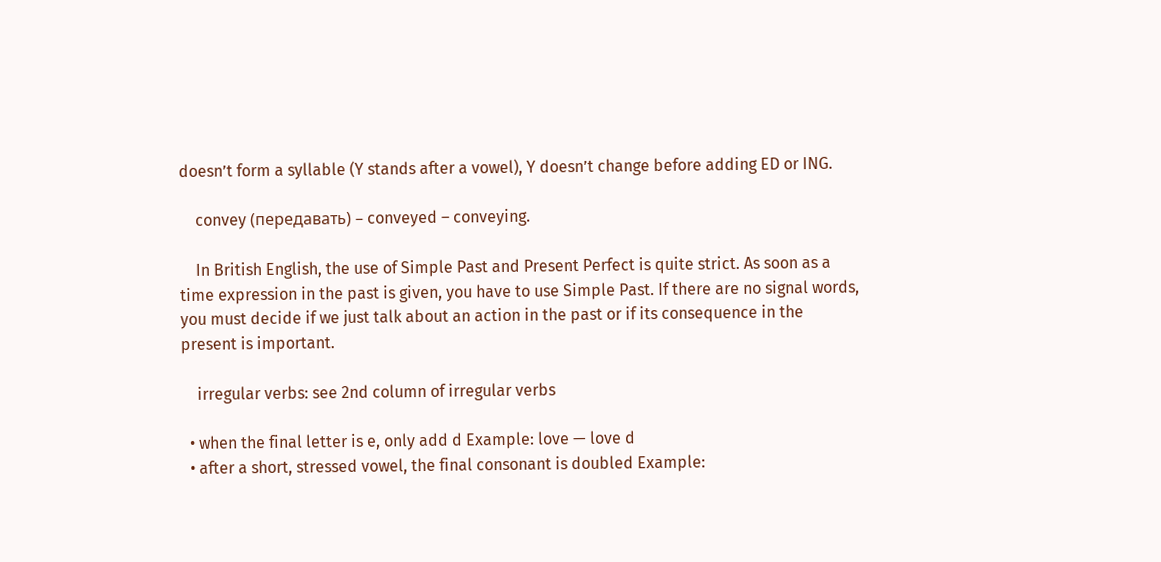doesn’t form a syllable (Y stands after a vowel), Y doesn’t change before adding ED or ING.

    convey (передавать) – conveyed – conveying.

    In British English, the use of Simple Past and Present Perfect is quite strict. As soon as a time expression in the past is given, you have to use Simple Past. If there are no signal words, you must decide if we just talk about an action in the past or if its consequence in the present is important.

    irregular verbs: see 2nd column of irregular verbs

  • when the final letter is e, only add d Example: love — love d
  • after a short, stressed vowel, the final consonant is doubled Example: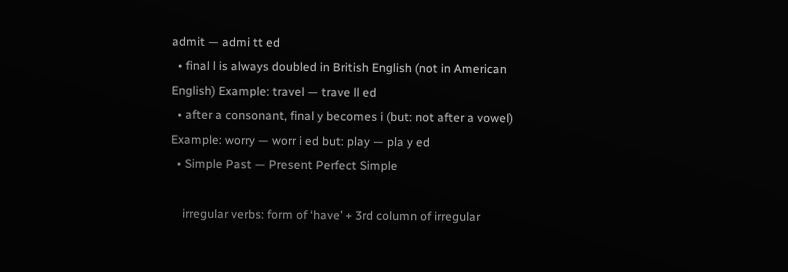admit — admi tt ed
  • final l is always doubled in British English (not in American English) Example: travel — trave ll ed
  • after a consonant, final y becomes i (but: not after a vowel) Example: worry — worr i ed but: play — pla y ed
  • Simple Past — Present Perfect Simple

    irregular verbs: form of ‘have’ + 3rd column of irregular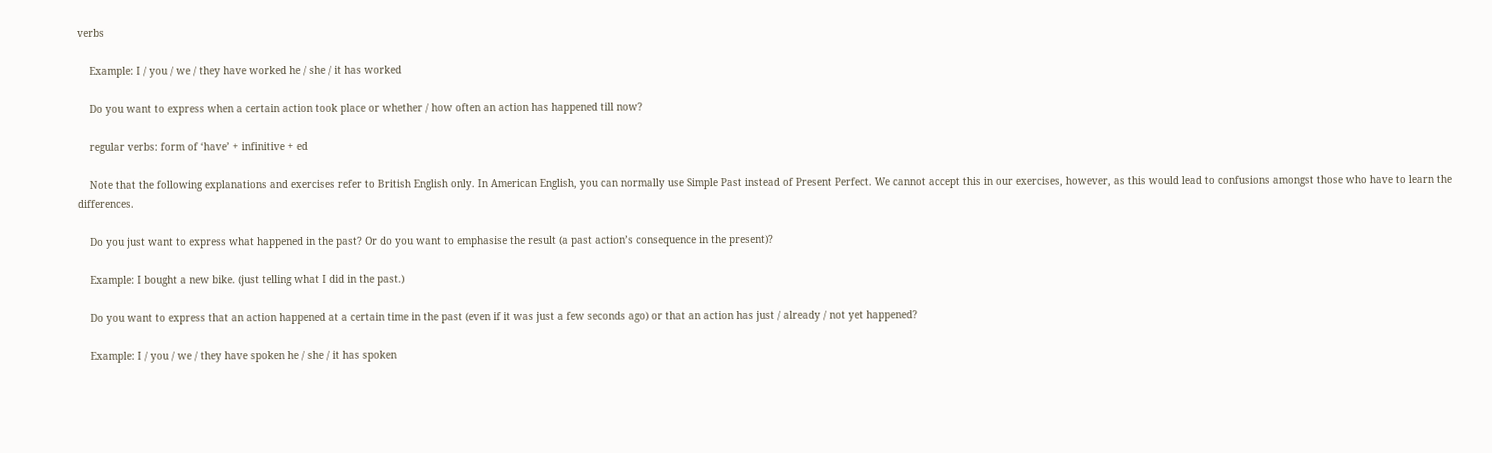verbs

    Example: I / you / we / they have worked he / she / it has worked

    Do you want to express when a certain action took place or whether / how often an action has happened till now?

    regular verbs: form of ‘have’ + infinitive + ed

    Note that the following explanations and exercises refer to British English only. In American English, you can normally use Simple Past instead of Present Perfect. We cannot accept this in our exercises, however, as this would lead to confusions amongst those who have to learn the differences.

    Do you just want to express what happened in the past? Or do you want to emphasise the result (a past action’s consequence in the present)?

    Example: I bought a new bike. (just telling what I did in the past.)

    Do you want to express that an action happened at a certain time in the past (even if it was just a few seconds ago) or that an action has just / already / not yet happened?

    Example: I / you / we / they have spoken he / she / it has spoken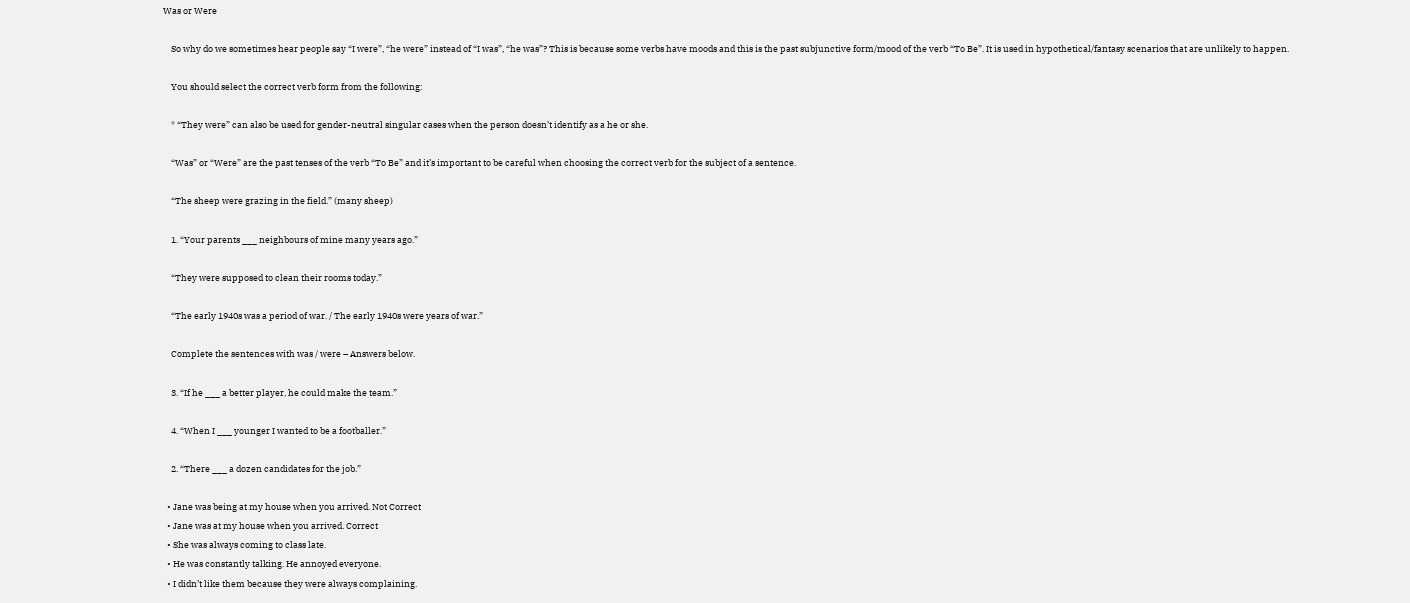Was or Were

    So why do we sometimes hear people say “I were”, “he were” instead of “I was”, “he was”? This is because some verbs have moods and this is the past subjunctive form/mood of the verb “To Be”. It is used in hypothetical/fantasy scenarios that are unlikely to happen.

    You should select the correct verb form from the following:

    * “They were” can also be used for gender-neutral singular cases when the person doesn’t identify as a he or she.

    “Was” or “Were” are the past tenses of the verb “To Be” and it’s important to be careful when choosing the correct verb for the subject of a sentence.

    “The sheep were grazing in the field.” (many sheep)

    1. “Your parents ___ neighbours of mine many years ago.”

    “They were supposed to clean their rooms today.”

    “The early 1940s was a period of war. / The early 1940s were years of war.”

    Complete the sentences with was / were – Answers below.

    3. “If he ___ a better player, he could make the team.”

    4. “When I ___ younger I wanted to be a footballer.”

    2. “There ___ a dozen candidates for the job.”

  • Jane was being at my house when you arrived. Not Correct
  • Jane was at my house when you arrived. Correct
  • She was always coming to class late.
  • He was constantly talking. He annoyed everyone.
  • I didn’t like them because they were always complaining.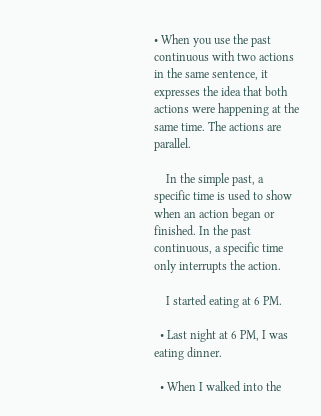• When you use the past continuous with two actions in the same sentence, it expresses the idea that both actions were happening at the same time. The actions are parallel.

    In the simple past, a specific time is used to show when an action began or finished. In the past continuous, a specific time only interrupts the action.

    I started eating at 6 PM.

  • Last night at 6 PM, I was eating dinner.

  • When I walked into the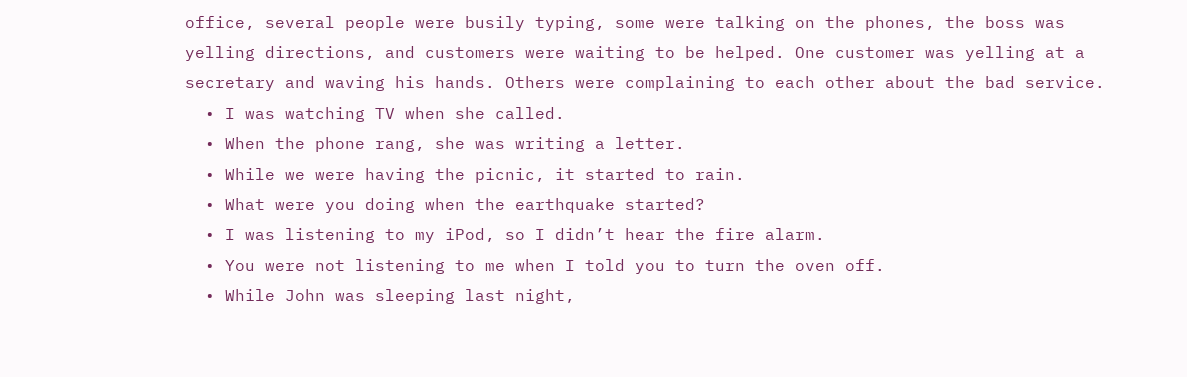office, several people were busily typing, some were talking on the phones, the boss was yelling directions, and customers were waiting to be helped. One customer was yelling at a secretary and waving his hands. Others were complaining to each other about the bad service.
  • I was watching TV when she called.
  • When the phone rang, she was writing a letter.
  • While we were having the picnic, it started to rain.
  • What were you doing when the earthquake started?
  • I was listening to my iPod, so I didn’t hear the fire alarm.
  • You were not listening to me when I told you to turn the oven off.
  • While John was sleeping last night,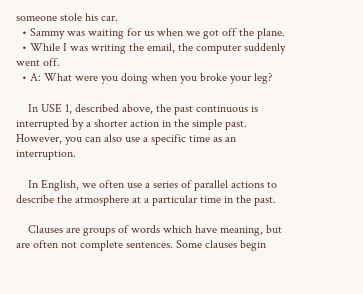someone stole his car.
  • Sammy was waiting for us when we got off the plane.
  • While I was writing the email, the computer suddenly went off.
  • A: What were you doing when you broke your leg?

    In USE 1, described above, the past continuous is interrupted by a shorter action in the simple past. However, you can also use a specific time as an interruption.

    In English, we often use a series of parallel actions to describe the atmosphere at a particular time in the past.

    Clauses are groups of words which have meaning, but are often not complete sentences. Some clauses begin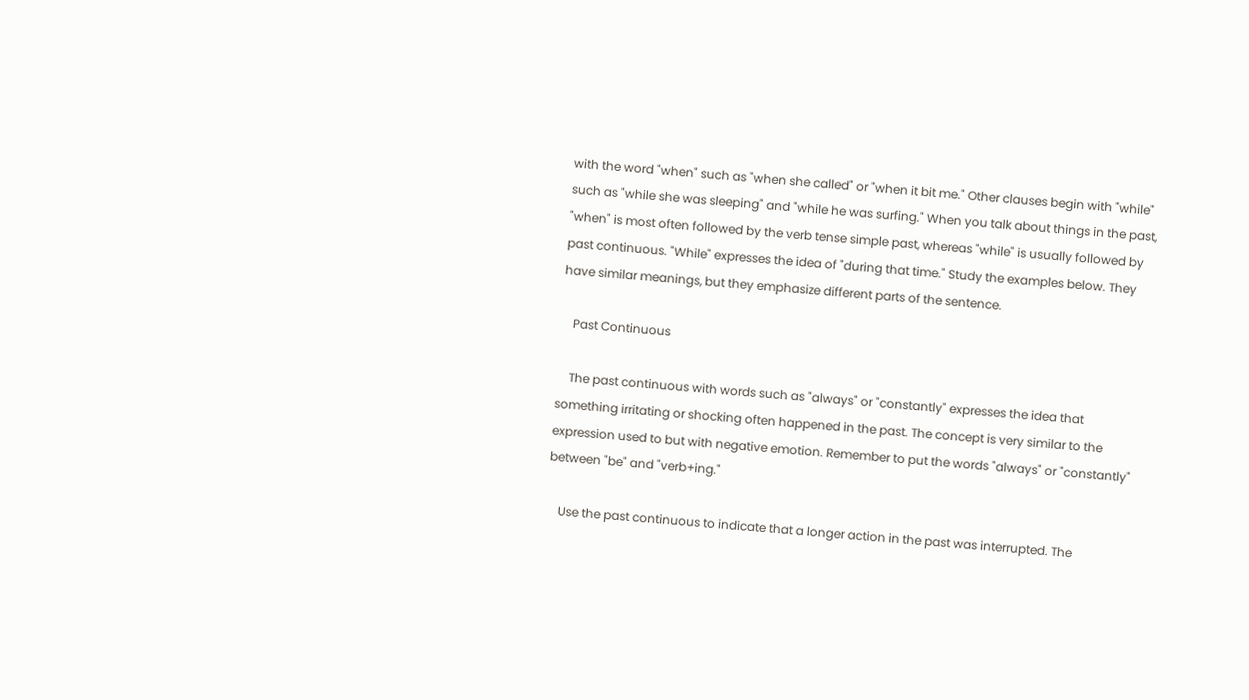with the word "when" such as "when she called" or "when it bit me." Other clauses begin with "while" such as "while she was sleeping" and "while he was surfing." When you talk about things in the past, "when" is most often followed by the verb tense simple past, whereas "while" is usually followed by past continuous. "While" expresses the idea of "during that time." Study the examples below. They have similar meanings, but they emphasize different parts of the sentence.

    Past Continuous

    The past continuous with words such as "always" or "constantly" expresses the idea that something irritating or shocking often happened in the past. The concept is very similar to the expression used to but with negative emotion. Remember to put the words "always" or "constantly" between "be" and "verb+ing."

    Use the past continuous to indicate that a longer action in the past was interrupted. The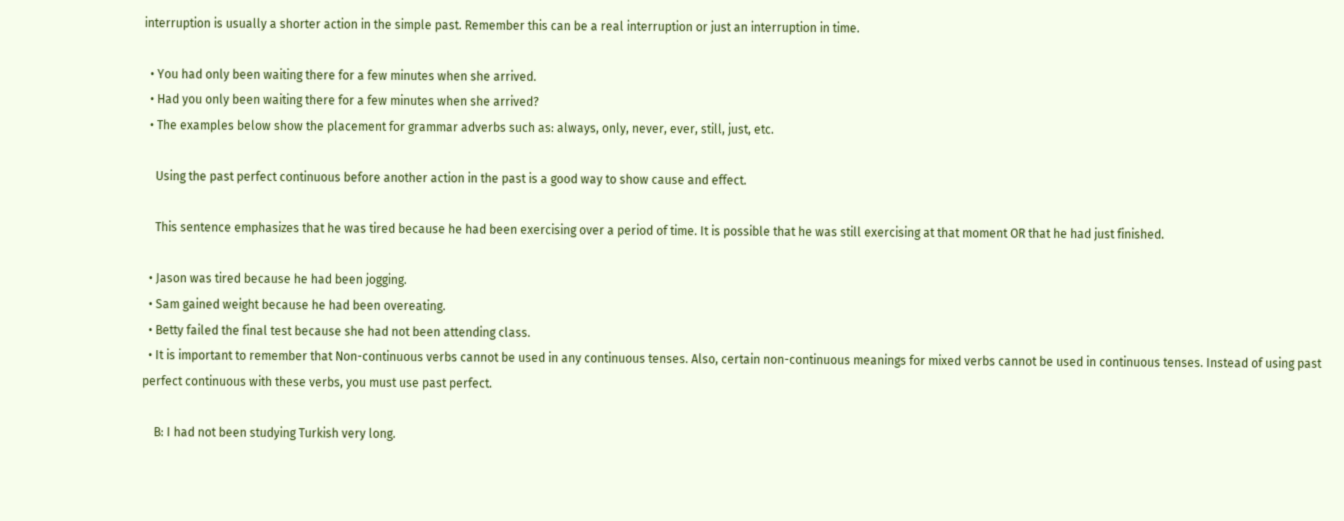interruption is usually a shorter action in the simple past. Remember this can be a real interruption or just an interruption in time.

  • You had only been waiting there for a few minutes when she arrived.
  • Had you only been waiting there for a few minutes when she arrived?
  • The examples below show the placement for grammar adverbs such as: always, only, never, ever, still, just, etc.

    Using the past perfect continuous before another action in the past is a good way to show cause and effect.

    This sentence emphasizes that he was tired because he had been exercising over a period of time. It is possible that he was still exercising at that moment OR that he had just finished.

  • Jason was tired because he had been jogging.
  • Sam gained weight because he had been overeating.
  • Betty failed the final test because she had not been attending class.
  • It is important to remember that Non-continuous verbs cannot be used in any continuous tenses. Also, certain non-continuous meanings for mixed verbs cannot be used in continuous tenses. Instead of using past perfect continuous with these verbs, you must use past perfect.

    B: I had not been studying Turkish very long.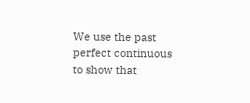We use the past perfect continuous to show that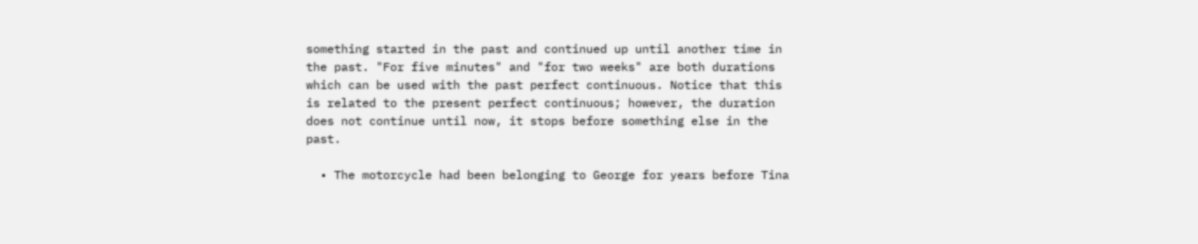something started in the past and continued up until another time in the past. "For five minutes" and "for two weeks" are both durations which can be used with the past perfect continuous. Notice that this is related to the present perfect continuous; however, the duration does not continue until now, it stops before something else in the past.

  • The motorcycle had been belonging to George for years before Tina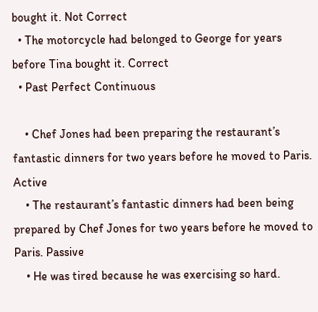bought it. Not Correct
  • The motorcycle had belonged to George for years before Tina bought it. Correct
  • Past Perfect Continuous

    • Chef Jones had been preparing the restaurant’s fantastic dinners for two years before he moved to Paris. Active
    • The restaurant’s fantastic dinners had been being prepared by Chef Jones for two years before he moved to Paris. Passive
    • He was tired because he was exercising so hard.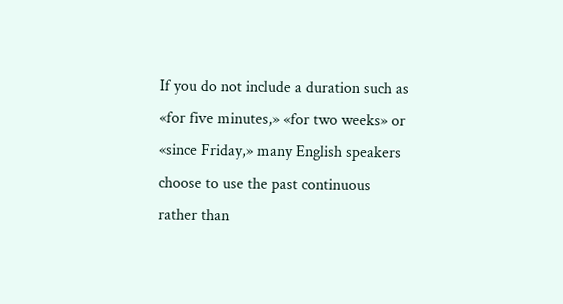If you do not include a duration such as «for five minutes,» «for two weeks» or «since Friday,» many English speakers choose to use the past continuous rather than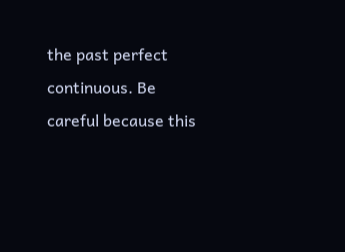the past perfect continuous. Be careful because this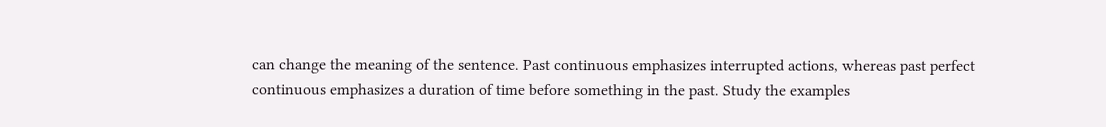can change the meaning of the sentence. Past continuous emphasizes interrupted actions, whereas past perfect continuous emphasizes a duration of time before something in the past. Study the examples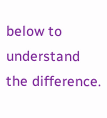below to understand the difference.